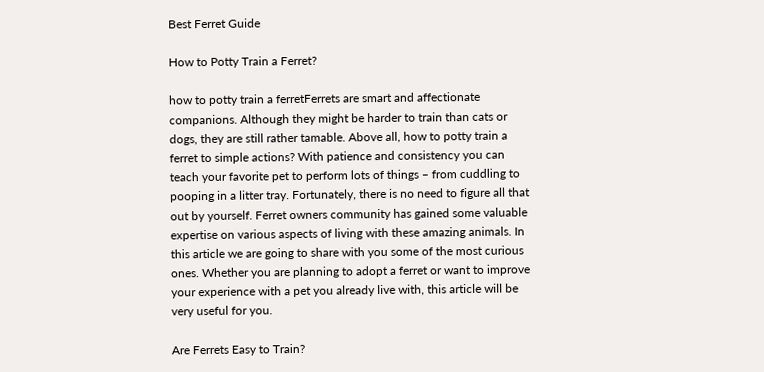Best Ferret Guide

How to Potty Train a Ferret?

how to potty train a ferretFerrets are smart and affectionate companions. Although they might be harder to train than cats or dogs, they are still rather tamable. Above all, how to potty train a ferret to simple actions? With patience and consistency you can teach your favorite pet to perform lots of things – from cuddling to pooping in a litter tray. Fortunately, there is no need to figure all that out by yourself. Ferret owners community has gained some valuable expertise on various aspects of living with these amazing animals. In this article we are going to share with you some of the most curious ones. Whether you are planning to adopt a ferret or want to improve your experience with a pet you already live with, this article will be very useful for you.

Are Ferrets Easy to Train?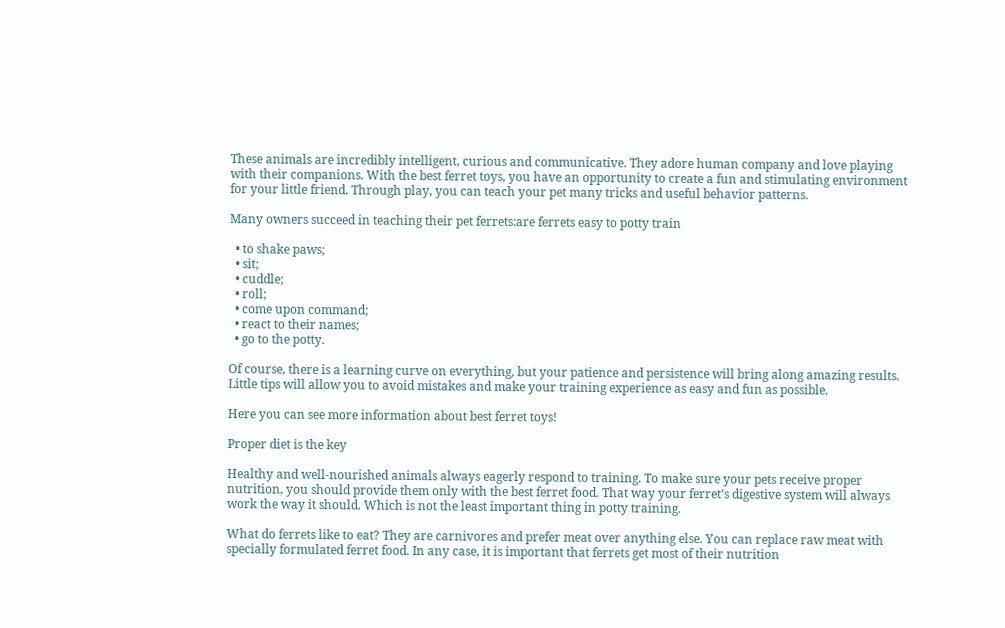These animals are incredibly intelligent, curious and communicative. They adore human company and love playing with their companions. With the best ferret toys, you have an opportunity to create a fun and stimulating environment for your little friend. Through play, you can teach your pet many tricks and useful behavior patterns.

Many owners succeed in teaching their pet ferrets:are ferrets easy to potty train

  • to shake paws;
  • sit;
  • cuddle;
  • roll;
  • come upon command;
  • react to their names;
  • go to the potty.

Of course, there is a learning curve on everything, but your patience and persistence will bring along amazing results. Little tips will allow you to avoid mistakes and make your training experience as easy and fun as possible.

Here you can see more information about best ferret toys!

Proper diet is the key

Healthy and well-nourished animals always eagerly respond to training. To make sure your pets receive proper nutrition, you should provide them only with the best ferret food. That way your ferret’s digestive system will always work the way it should. Which is not the least important thing in potty training.

What do ferrets like to eat? They are carnivores and prefer meat over anything else. You can replace raw meat with specially formulated ferret food. In any case, it is important that ferrets get most of their nutrition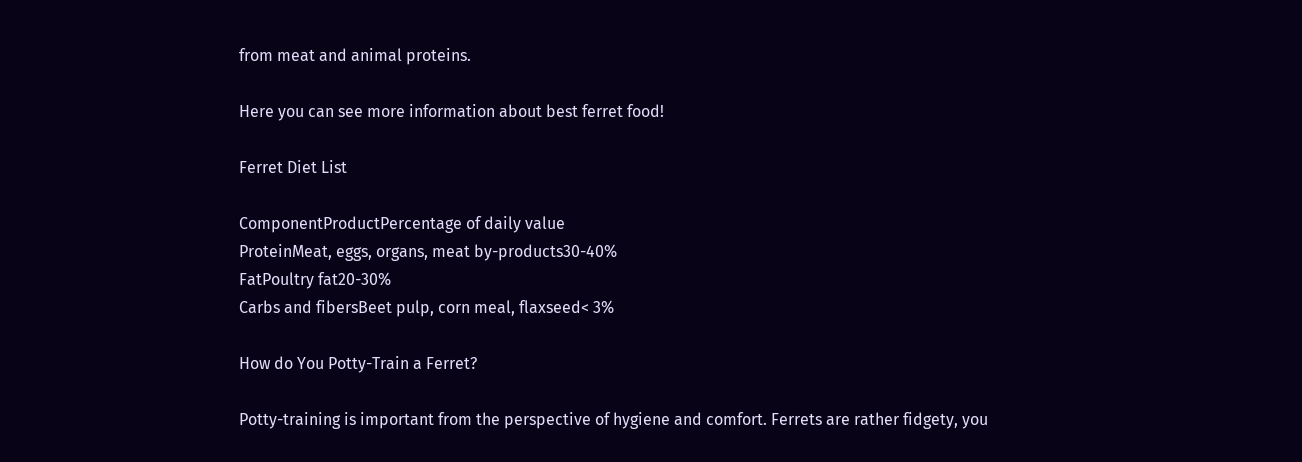from meat and animal proteins.

Here you can see more information about best ferret food!

Ferret Diet List

ComponentProductPercentage of daily value
ProteinMeat, eggs, organs, meat by-products30-40%
FatPoultry fat20-30%
Carbs and fibersBeet pulp, corn meal, flaxseed< 3%

How do You Potty-Train a Ferret?

Potty-training is important from the perspective of hygiene and comfort. Ferrets are rather fidgety, you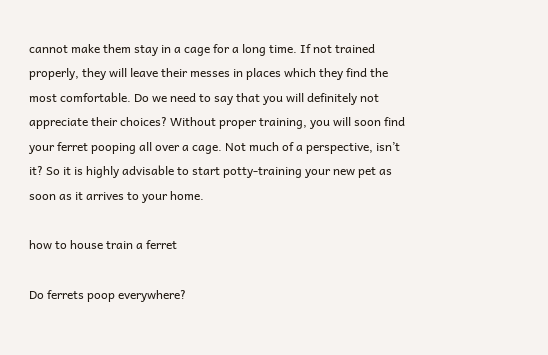cannot make them stay in a cage for a long time. If not trained properly, they will leave their messes in places which they find the most comfortable. Do we need to say that you will definitely not appreciate their choices? Without proper training, you will soon find your ferret pooping all over a cage. Not much of a perspective, isn’t it? So it is highly advisable to start potty-training your new pet as soon as it arrives to your home.

how to house train a ferret

Do ferrets poop everywhere?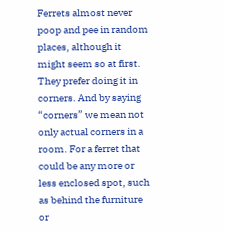Ferrets almost never poop and pee in random places, although it might seem so at first. They prefer doing it in corners. And by saying “corners” we mean not only actual corners in a room. For a ferret that could be any more or less enclosed spot, such as behind the furniture or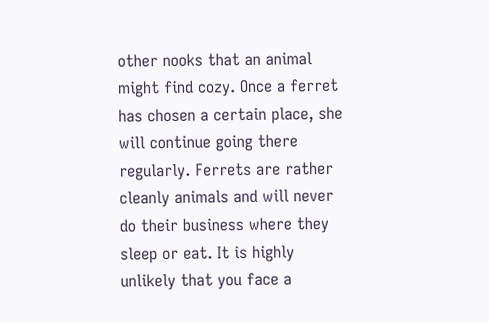other nooks that an animal might find cozy. Once a ferret has chosen a certain place, she will continue going there regularly. Ferrets are rather cleanly animals and will never do their business where they sleep or eat. It is highly unlikely that you face a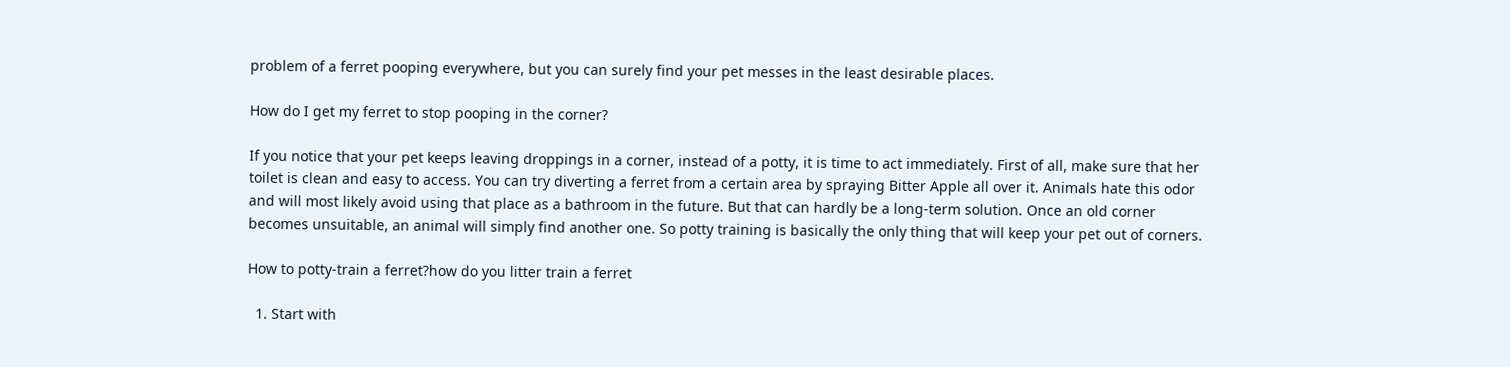problem of a ferret pooping everywhere, but you can surely find your pet messes in the least desirable places.

How do I get my ferret to stop pooping in the corner?

If you notice that your pet keeps leaving droppings in a corner, instead of a potty, it is time to act immediately. First of all, make sure that her toilet is clean and easy to access. You can try diverting a ferret from a certain area by spraying Bitter Apple all over it. Animals hate this odor and will most likely avoid using that place as a bathroom in the future. But that can hardly be a long-term solution. Once an old corner becomes unsuitable, an animal will simply find another one. So potty training is basically the only thing that will keep your pet out of corners.

How to potty-train a ferret?how do you litter train a ferret

  1. Start with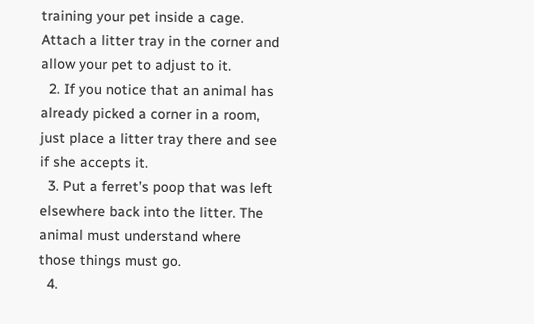training your pet inside a cage. Attach a litter tray in the corner and allow your pet to adjust to it.
  2. If you notice that an animal has already picked a corner in a room, just place a litter tray there and see if she accepts it.
  3. Put a ferret’s poop that was left elsewhere back into the litter. The animal must understand where those things must go.
  4.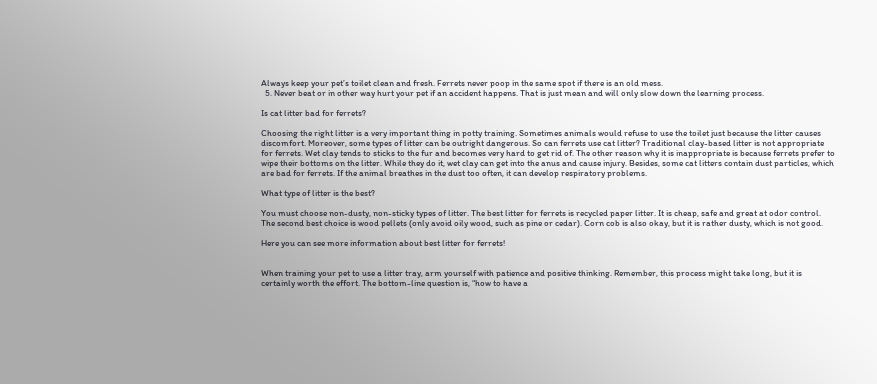Always keep your pet’s toilet clean and fresh. Ferrets never poop in the same spot if there is an old mess.
  5. Never beat or in other way hurt your pet if an accident happens. That is just mean and will only slow down the learning process.

Is cat litter bad for ferrets?

Choosing the right litter is a very important thing in potty training. Sometimes animals would refuse to use the toilet just because the litter causes discomfort. Moreover, some types of litter can be outright dangerous. So can ferrets use cat litter? Traditional clay-based litter is not appropriate for ferrets. Wet clay tends to sticks to the fur and becomes very hard to get rid of. The other reason why it is inappropriate is because ferrets prefer to wipe their bottoms on the litter. While they do it, wet clay can get into the anus and cause injury. Besides, some cat litters contain dust particles, which are bad for ferrets. If the animal breathes in the dust too often, it can develop respiratory problems.

What type of litter is the best?

You must choose non-dusty, non-sticky types of litter. The best litter for ferrets is recycled paper litter. It is cheap, safe and great at odor control. The second best choice is wood pellets (only avoid oily wood, such as pine or cedar). Corn cob is also okay, but it is rather dusty, which is not good.

Here you can see more information about best litter for ferrets!


When training your pet to use a litter tray, arm yourself with patience and positive thinking. Remember, this process might take long, but it is certainly worth the effort. The bottom-line question is, “how to have a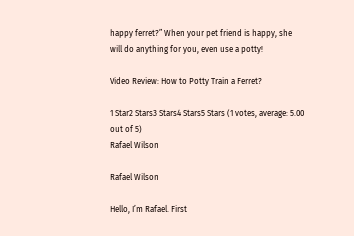happy ferret?” When your pet friend is happy, she will do anything for you, even use a potty!

Video Review: How to Potty Train a Ferret?

1 Star2 Stars3 Stars4 Stars5 Stars (1 votes, average: 5.00 out of 5)
Rafael Wilson

Rafael Wilson

Hello, I’m Rafael. First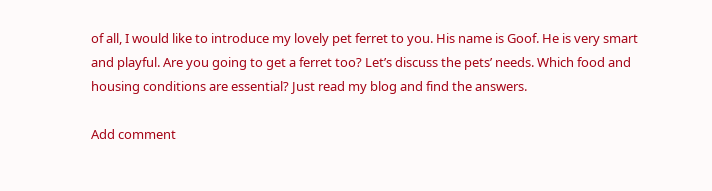of all, I would like to introduce my lovely pet ferret to you. His name is Goof. He is very smart and playful. Are you going to get a ferret too? Let’s discuss the pets’ needs. Which food and housing conditions are essential? Just read my blog and find the answers.

Add comment